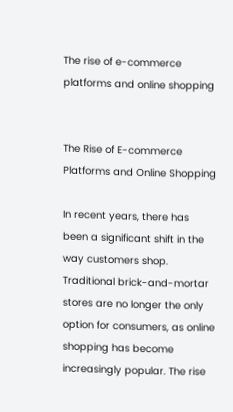The rise of e-commerce platforms and online shopping


The Rise of E-commerce Platforms and Online Shopping

In recent years, there has been a significant shift in the way customers shop. Traditional brick-and-mortar stores are no longer the only option for consumers, as online shopping has become increasingly popular. The rise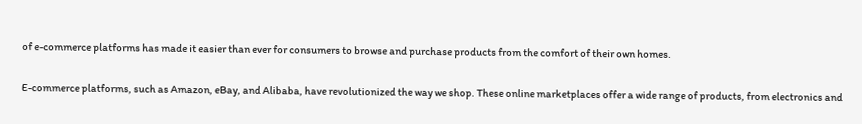of e-commerce platforms has made it easier than ever for consumers to browse and purchase products from the comfort of their own homes.

E-commerce platforms, such as Amazon, eBay, and Alibaba, have revolutionized the way we shop. These online marketplaces offer a wide range of products, from electronics and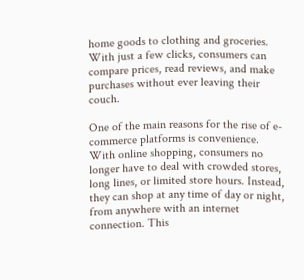home goods to clothing and groceries. With just a few clicks, consumers can compare prices, read reviews, and make purchases without ever leaving their couch.

One of the main reasons for the rise of e-commerce platforms is convenience. With online shopping, consumers no longer have to deal with crowded stores, long lines, or limited store hours. Instead, they can shop at any time of day or night, from anywhere with an internet connection. This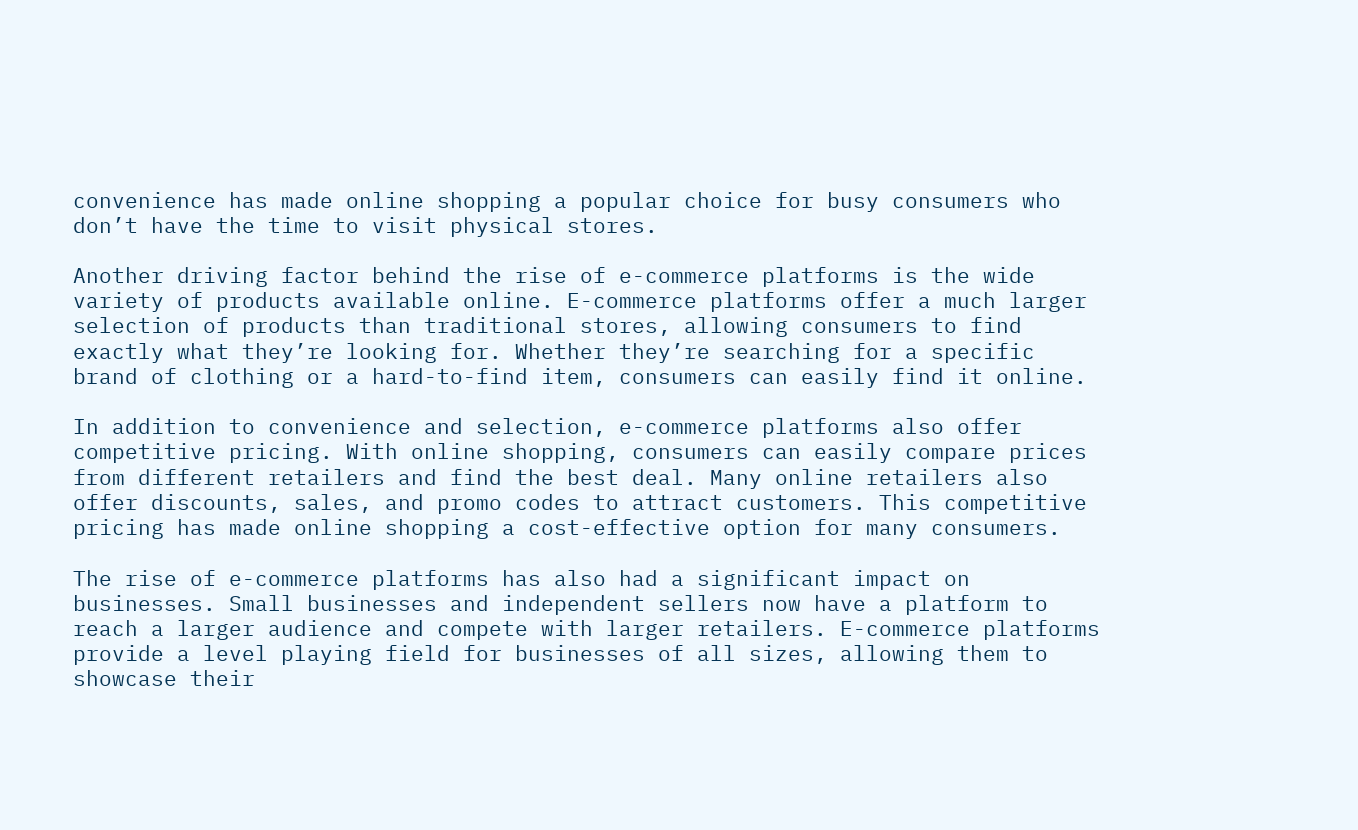convenience has made online shopping a popular choice for busy consumers who don’t have the time to visit physical stores.

Another driving factor behind the rise of e-commerce platforms is the wide variety of products available online. E-commerce platforms offer a much larger selection of products than traditional stores, allowing consumers to find exactly what they’re looking for. Whether they’re searching for a specific brand of clothing or a hard-to-find item, consumers can easily find it online.

In addition to convenience and selection, e-commerce platforms also offer competitive pricing. With online shopping, consumers can easily compare prices from different retailers and find the best deal. Many online retailers also offer discounts, sales, and promo codes to attract customers. This competitive pricing has made online shopping a cost-effective option for many consumers.

The rise of e-commerce platforms has also had a significant impact on businesses. Small businesses and independent sellers now have a platform to reach a larger audience and compete with larger retailers. E-commerce platforms provide a level playing field for businesses of all sizes, allowing them to showcase their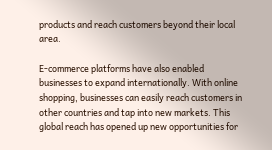products and reach customers beyond their local area.

E-commerce platforms have also enabled businesses to expand internationally. With online shopping, businesses can easily reach customers in other countries and tap into new markets. This global reach has opened up new opportunities for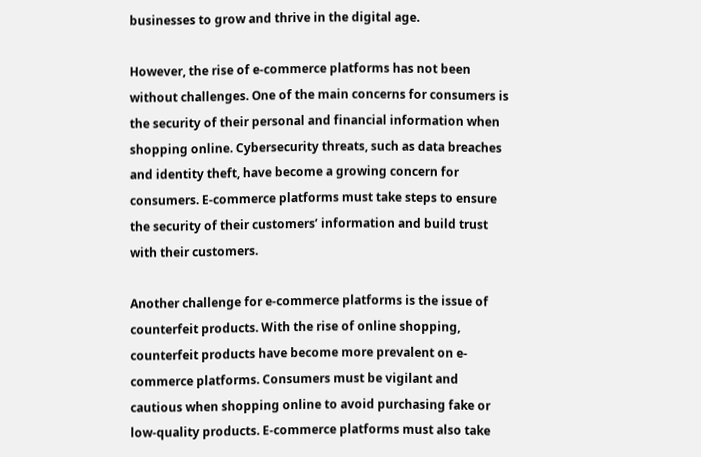businesses to grow and thrive in the digital age.

However, the rise of e-commerce platforms has not been without challenges. One of the main concerns for consumers is the security of their personal and financial information when shopping online. Cybersecurity threats, such as data breaches and identity theft, have become a growing concern for consumers. E-commerce platforms must take steps to ensure the security of their customers’ information and build trust with their customers.

Another challenge for e-commerce platforms is the issue of counterfeit products. With the rise of online shopping, counterfeit products have become more prevalent on e-commerce platforms. Consumers must be vigilant and cautious when shopping online to avoid purchasing fake or low-quality products. E-commerce platforms must also take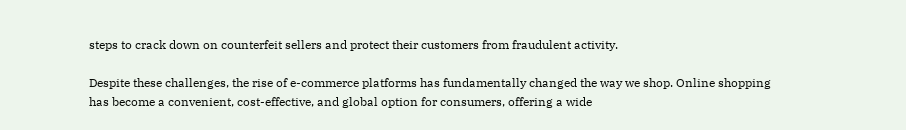steps to crack down on counterfeit sellers and protect their customers from fraudulent activity.

Despite these challenges, the rise of e-commerce platforms has fundamentally changed the way we shop. Online shopping has become a convenient, cost-effective, and global option for consumers, offering a wide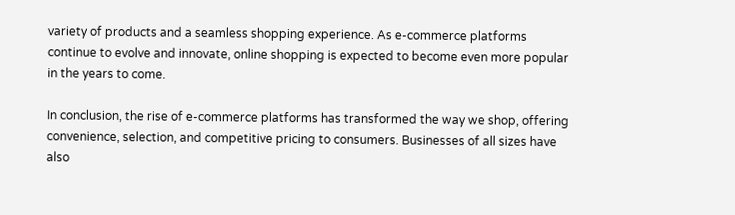variety of products and a seamless shopping experience. As e-commerce platforms continue to evolve and innovate, online shopping is expected to become even more popular in the years to come.

In conclusion, the rise of e-commerce platforms has transformed the way we shop, offering convenience, selection, and competitive pricing to consumers. Businesses of all sizes have also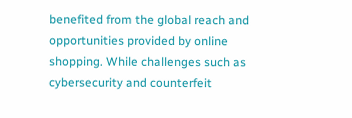benefited from the global reach and opportunities provided by online shopping. While challenges such as cybersecurity and counterfeit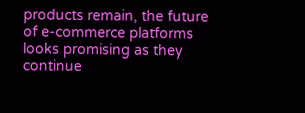products remain, the future of e-commerce platforms looks promising as they continue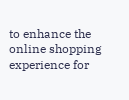to enhance the online shopping experience for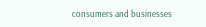consumers and businesses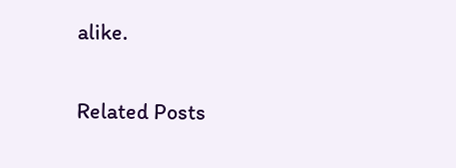alike.

Related Posts